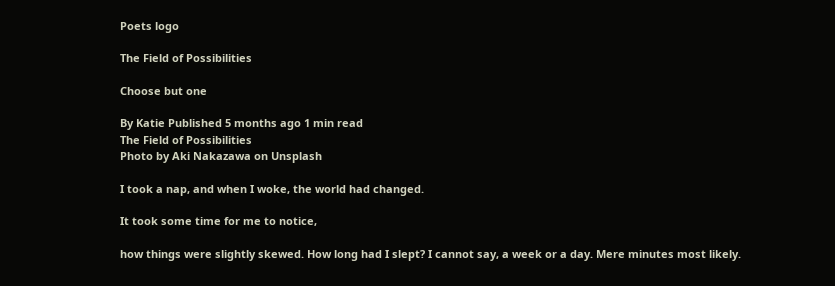Poets logo

The Field of Possibilities

Choose but one

By Katie Published 5 months ago 1 min read
The Field of Possibilities
Photo by Aki Nakazawa on Unsplash

I took a nap, and when I woke, the world had changed.

It took some time for me to notice,

how things were slightly skewed. How long had I slept? I cannot say, a week or a day. Mere minutes most likely.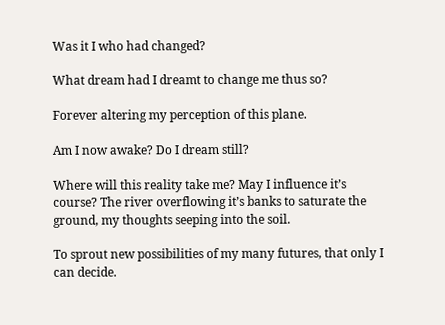Was it I who had changed?

What dream had I dreamt to change me thus so?

Forever altering my perception of this plane.

Am I now awake? Do I dream still?

Where will this reality take me? May I influence it’s course? The river overflowing it’s banks to saturate the ground, my thoughts seeping into the soil.

To sprout new possibilities of my many futures, that only I can decide.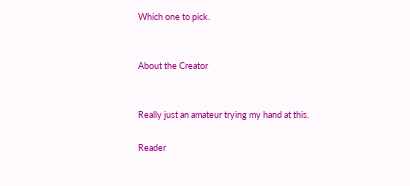Which one to pick.


About the Creator


Really just an amateur trying my hand at this.

Reader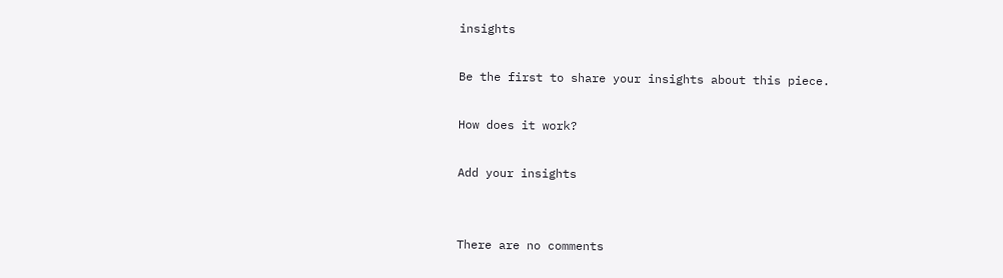insights

Be the first to share your insights about this piece.

How does it work?

Add your insights


There are no comments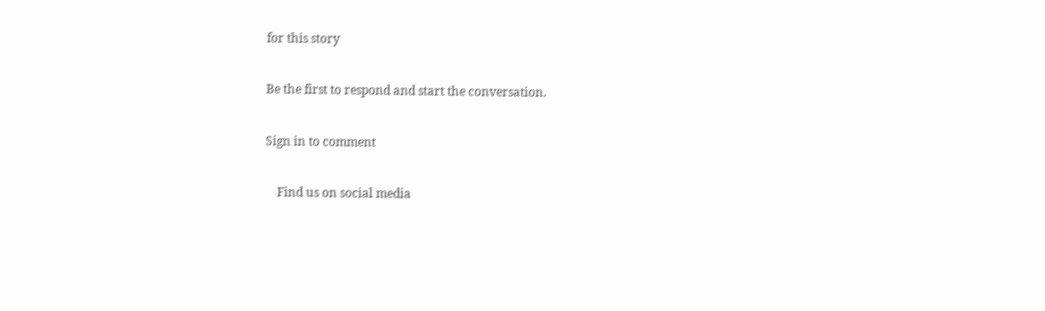for this story

Be the first to respond and start the conversation.

Sign in to comment

    Find us on social media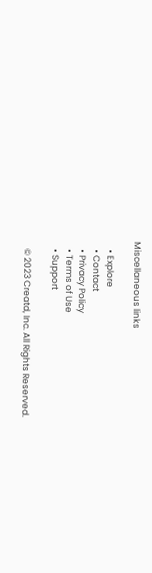Miscellaneous links

    • Explore
    • Contact
    • Privacy Policy
    • Terms of Use
    • Support

    © 2023 Creatd, Inc. All Rights Reserved.